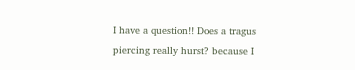I have a question!! Does a tragus piercing really hurst? because I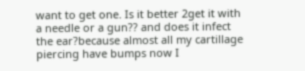want to get one. Is it better 2get it with a needle or a gun?? and does it infect the ear?because almost all my cartillage piercing have bumps now I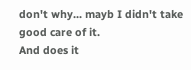don't why... mayb I didn't take good care of it.
And does it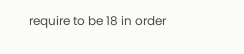require to be 18 in order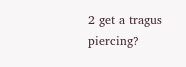2 get a tragus piercing?